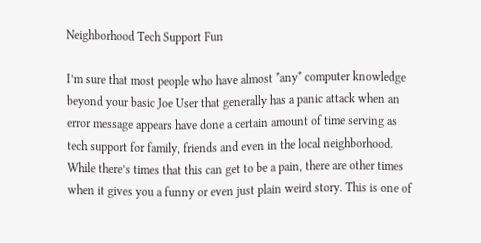Neighborhood Tech Support Fun

I’m sure that most people who have almost *any* computer knowledge beyond your basic Joe User that generally has a panic attack when an error message appears have done a certain amount of time serving as tech support for family, friends and even in the local neighborhood. While there’s times that this can get to be a pain, there are other times when it gives you a funny or even just plain weird story. This is one of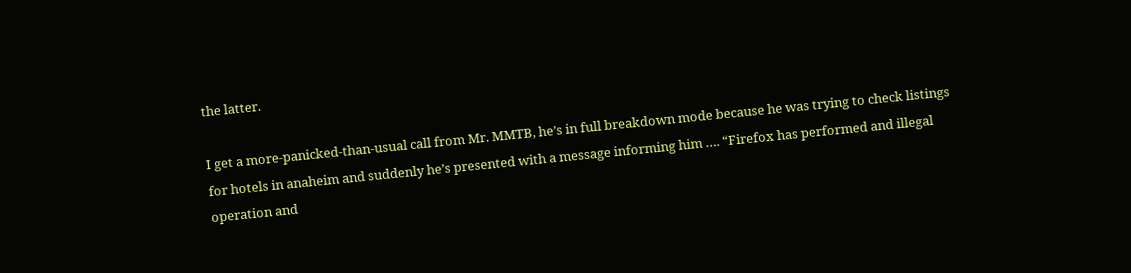the latter.

I get a more-panicked-than-usual call from Mr. MMTB, he’s in full breakdown mode because he was trying to check listings for hotels in anaheim and suddenly he’s presented with a message informing him …. “Firefox has performed and illegal operation and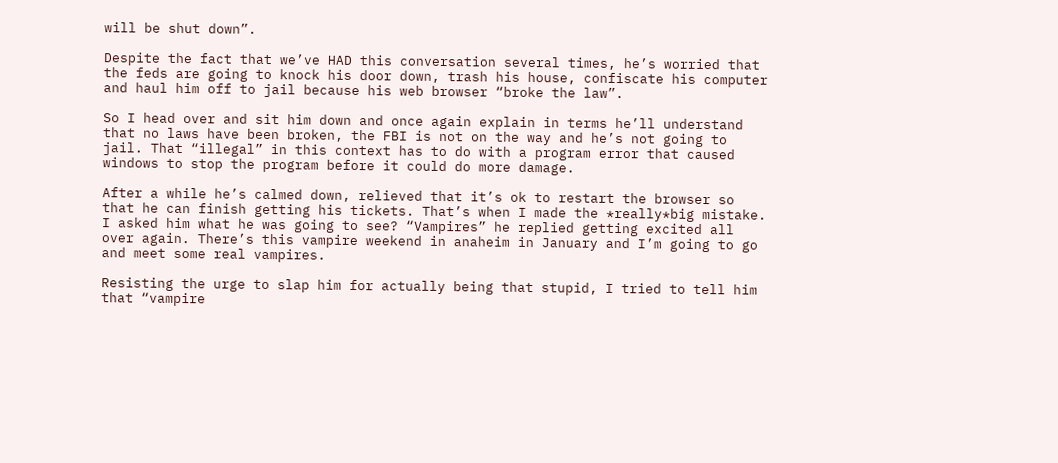will be shut down”.

Despite the fact that we’ve HAD this conversation several times, he’s worried that the feds are going to knock his door down, trash his house, confiscate his computer and haul him off to jail because his web browser “broke the law”.

So I head over and sit him down and once again explain in terms he’ll understand that no laws have been broken, the FBI is not on the way and he’s not going to jail. That “illegal” in this context has to do with a program error that caused windows to stop the program before it could do more damage.

After a while he’s calmed down, relieved that it’s ok to restart the browser so that he can finish getting his tickets. That’s when I made the *really*big mistake. I asked him what he was going to see? “Vampires” he replied getting excited all over again. There’s this vampire weekend in anaheim in January and I’m going to go and meet some real vampires.

Resisting the urge to slap him for actually being that stupid, I tried to tell him that “vampire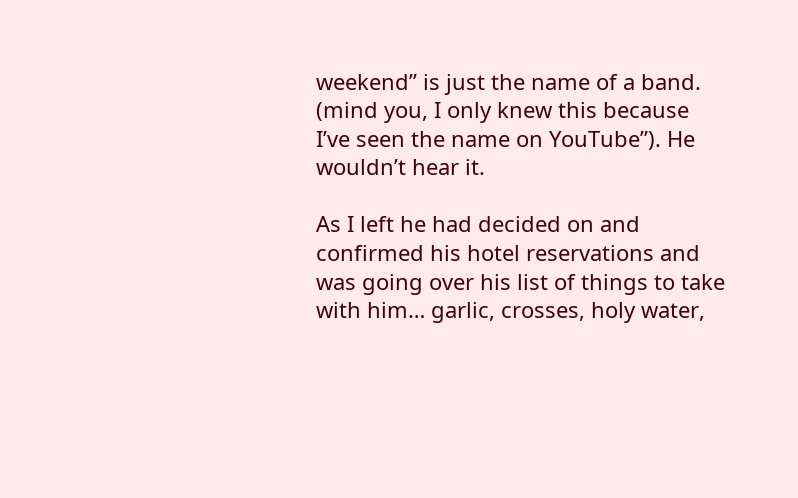weekend” is just the name of a band. (mind you, I only knew this because I’ve seen the name on YouTube”). He wouldn’t hear it.

As I left he had decided on and confirmed his hotel reservations and was going over his list of things to take with him… garlic, crosses, holy water,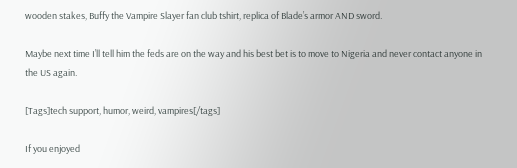wooden stakes, Buffy the Vampire Slayer fan club tshirt, replica of Blade’s armor AND sword.

Maybe next time I’ll tell him the feds are on the way and his best bet is to move to Nigeria and never contact anyone in the US again.

[Tags]tech support, humor, weird, vampires[/tags]

If you enjoyed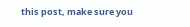this post, make sure you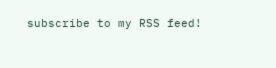subscribe to my RSS feed!